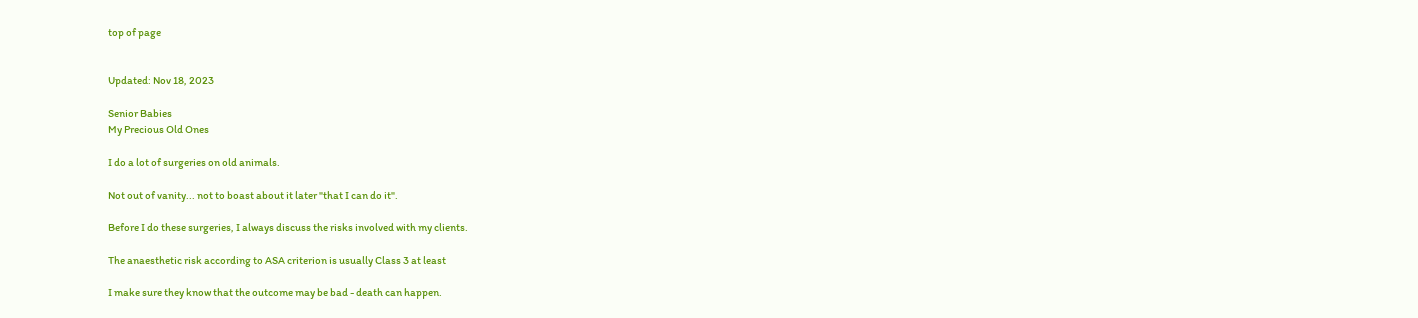top of page


Updated: Nov 18, 2023

Senior Babies
My Precious Old Ones

I do a lot of surgeries on old animals.

Not out of vanity... not to boast about it later "that I can do it".

Before I do these surgeries, I always discuss the risks involved with my clients.

The anaesthetic risk according to ASA criterion is usually Class 3 at least

I make sure they know that the outcome may be bad - death can happen.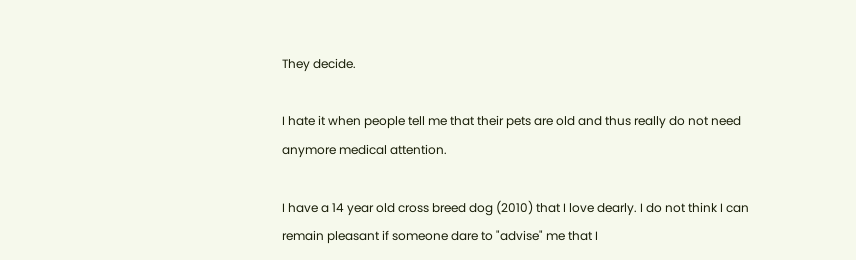They decide.

I hate it when people tell me that their pets are old and thus really do not need anymore medical attention.

I have a 14 year old cross breed dog (2010) that I love dearly. I do not think I can remain pleasant if someone dare to "advise" me that I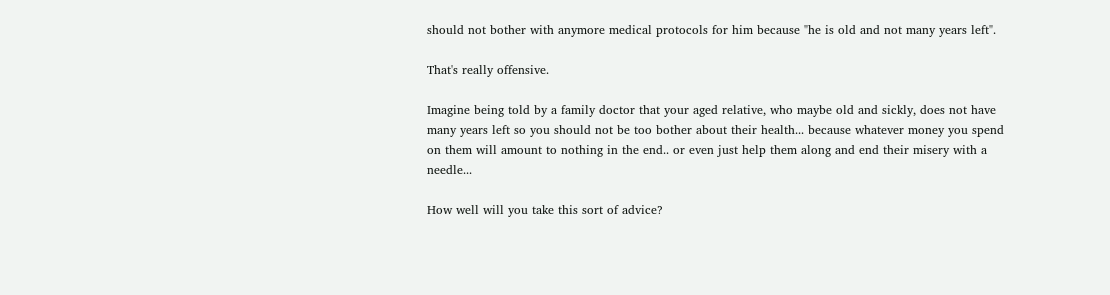should not bother with anymore medical protocols for him because "he is old and not many years left".

That's really offensive.

Imagine being told by a family doctor that your aged relative, who maybe old and sickly, does not have many years left so you should not be too bother about their health... because whatever money you spend on them will amount to nothing in the end.. or even just help them along and end their misery with a needle...

How well will you take this sort of advice?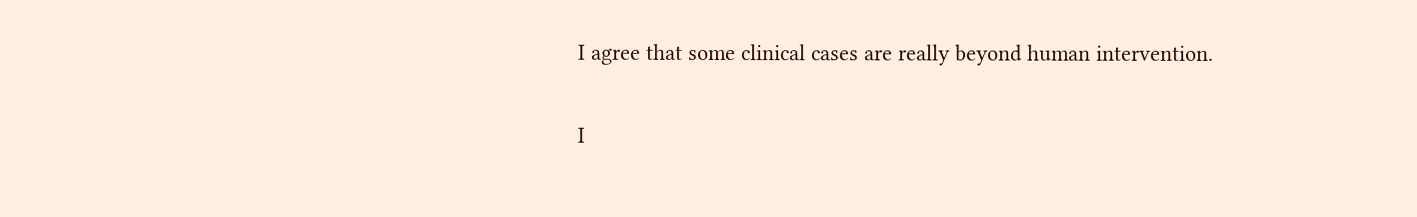I agree that some clinical cases are really beyond human intervention.

I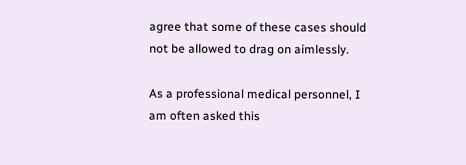agree that some of these cases should not be allowed to drag on aimlessly.

As a professional medical personnel, I am often asked this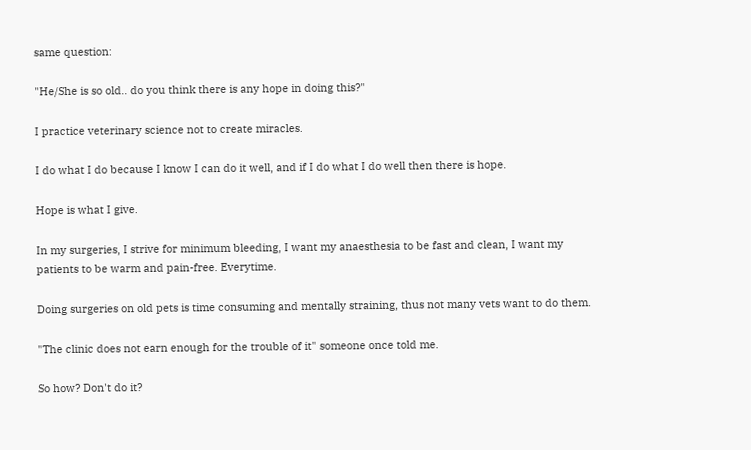same question:

"He/She is so old.. do you think there is any hope in doing this?"

I practice veterinary science not to create miracles.

I do what I do because I know I can do it well, and if I do what I do well then there is hope.

Hope is what I give.

In my surgeries, I strive for minimum bleeding, I want my anaesthesia to be fast and clean, I want my patients to be warm and pain-free. Everytime.

Doing surgeries on old pets is time consuming and mentally straining, thus not many vets want to do them.

"The clinic does not earn enough for the trouble of it" someone once told me.

So how? Don't do it?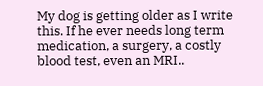My dog is getting older as I write this. If he ever needs long term medication, a surgery, a costly blood test, even an MRI..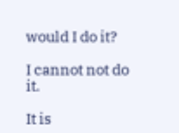would I do it?

I cannot not do it.

It is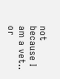not because I am a vet.. or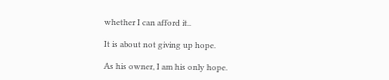whether I can afford it..

It is about not giving up hope.

As his owner, I am his only hope.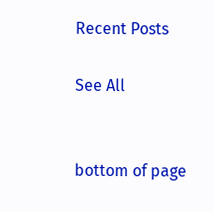Recent Posts

See All


bottom of page